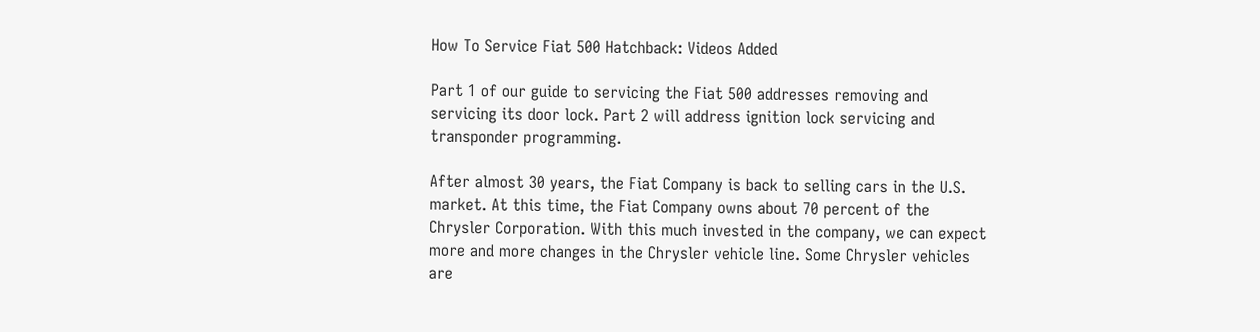How To Service Fiat 500 Hatchback: Videos Added

Part 1 of our guide to servicing the Fiat 500 addresses removing and servicing its door lock. Part 2 will address ignition lock servicing and transponder programming.

After almost 30 years, the Fiat Company is back to selling cars in the U.S. market. At this time, the Fiat Company owns about 70 percent of the Chrysler Corporation. With this much invested in the company, we can expect more and more changes in the Chrysler vehicle line. Some Chrysler vehicles are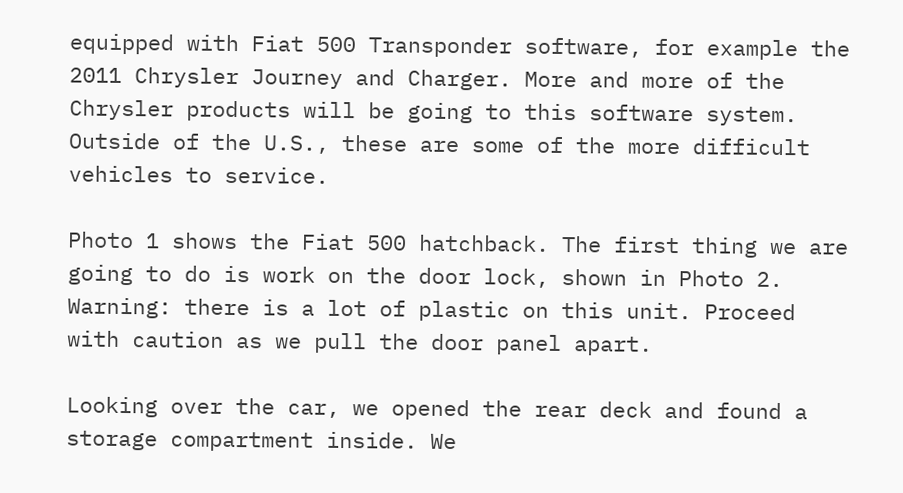equipped with Fiat 500 Transponder software, for example the 2011 Chrysler Journey and Charger. More and more of the Chrysler products will be going to this software system. Outside of the U.S., these are some of the more difficult vehicles to service.

Photo 1 shows the Fiat 500 hatchback. The first thing we are going to do is work on the door lock, shown in Photo 2. Warning: there is a lot of plastic on this unit. Proceed with caution as we pull the door panel apart.

Looking over the car, we opened the rear deck and found a storage compartment inside. We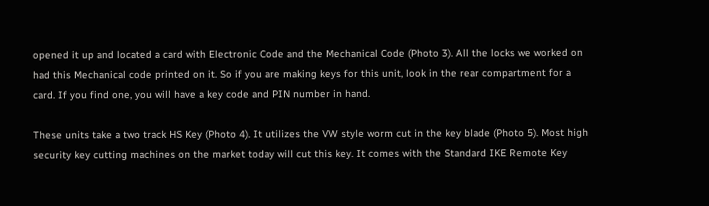opened it up and located a card with Electronic Code and the Mechanical Code (Photo 3). All the locks we worked on had this Mechanical code printed on it. So if you are making keys for this unit, look in the rear compartment for a card. If you find one, you will have a key code and PIN number in hand.

These units take a two track HS Key (Photo 4). It utilizes the VW style worm cut in the key blade (Photo 5). Most high security key cutting machines on the market today will cut this key. It comes with the Standard IKE Remote Key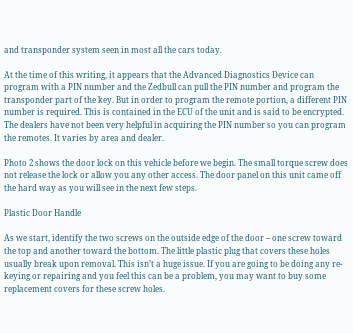and transponder system seen in most all the cars today.

At the time of this writing, it appears that the Advanced Diagnostics Device can program with a PIN number and the Zedbull can pull the PIN number and program the transponder part of the key. But in order to program the remote portion, a different PIN number is required. This is contained in the ECU of the unit and is said to be encrypted. The dealers have not been very helpful in acquiring the PIN number so you can program the remotes. It varies by area and dealer.

Photo 2 shows the door lock on this vehicle before we begin. The small torque screw does not release the lock or allow you any other access. The door panel on this unit came off the hard way as you will see in the next few steps.

Plastic Door Handle

As we start, identify the two screws on the outside edge of the door -- one screw toward the top and another toward the bottom. The little plastic plug that covers these holes usually break upon removal. This isn’t a huge issue. If you are going to be doing any re-keying or repairing and you feel this can be a problem, you may want to buy some replacement covers for these screw holes.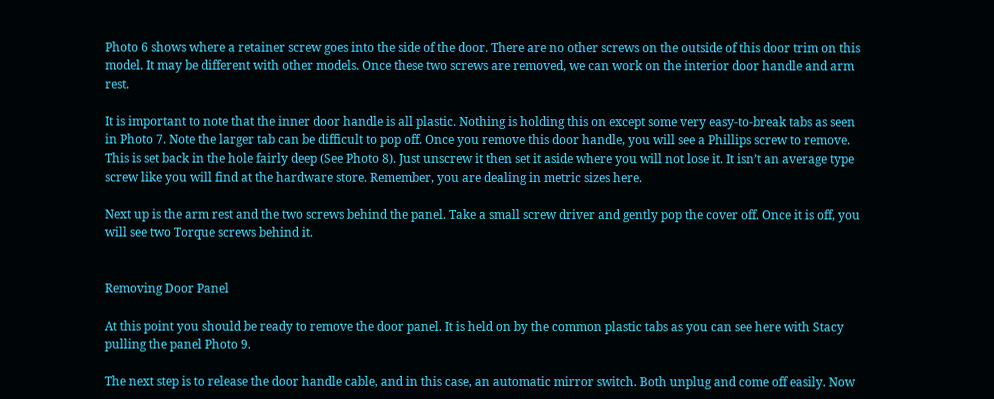Photo 6 shows where a retainer screw goes into the side of the door. There are no other screws on the outside of this door trim on this model. It may be different with other models. Once these two screws are removed, we can work on the interior door handle and arm rest.

It is important to note that the inner door handle is all plastic. Nothing is holding this on except some very easy-to-break tabs as seen in Photo 7. Note the larger tab can be difficult to pop off. Once you remove this door handle, you will see a Phillips screw to remove. This is set back in the hole fairly deep (See Photo 8). Just unscrew it then set it aside where you will not lose it. It isn’t an average type screw like you will find at the hardware store. Remember, you are dealing in metric sizes here.

Next up is the arm rest and the two screws behind the panel. Take a small screw driver and gently pop the cover off. Once it is off, you will see two Torque screws behind it.


Removing Door Panel

At this point you should be ready to remove the door panel. It is held on by the common plastic tabs as you can see here with Stacy pulling the panel Photo 9.

The next step is to release the door handle cable, and in this case, an automatic mirror switch. Both unplug and come off easily. Now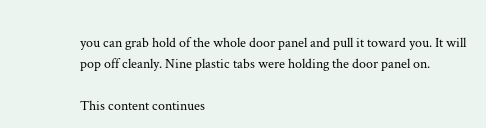you can grab hold of the whole door panel and pull it toward you. It will pop off cleanly. Nine plastic tabs were holding the door panel on.

This content continues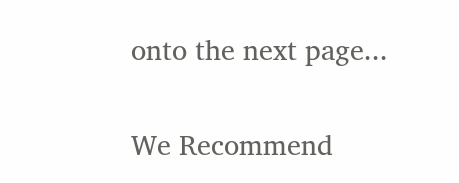onto the next page...

We Recommend